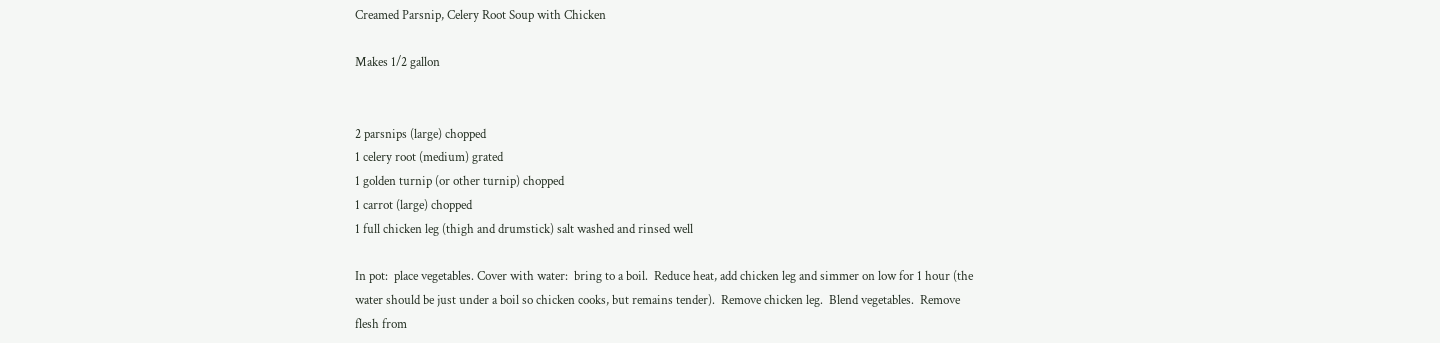Creamed Parsnip, Celery Root Soup with Chicken

Makes 1/2 gallon


2 parsnips (large) chopped
1 celery root (medium) grated
1 golden turnip (or other turnip) chopped
1 carrot (large) chopped
1 full chicken leg (thigh and drumstick) salt washed and rinsed well

In pot:  place vegetables. Cover with water:  bring to a boil.  Reduce heat, add chicken leg and simmer on low for 1 hour (the water should be just under a boil so chicken cooks, but remains tender).  Remove chicken leg.  Blend vegetables.  Remove flesh from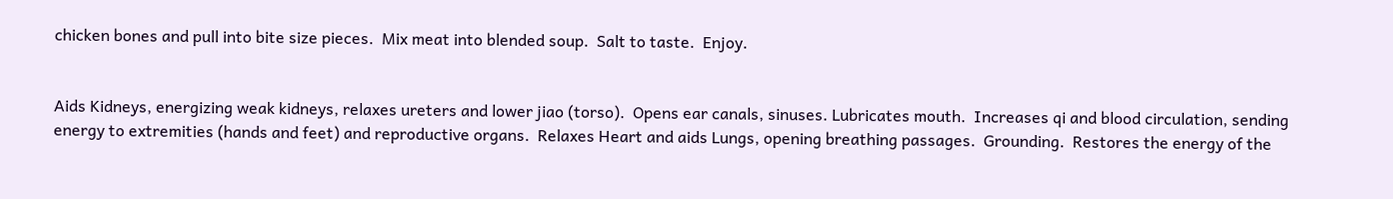chicken bones and pull into bite size pieces.  Mix meat into blended soup.  Salt to taste.  Enjoy.


Aids Kidneys, energizing weak kidneys, relaxes ureters and lower jiao (torso).  Opens ear canals, sinuses. Lubricates mouth.  Increases qi and blood circulation, sending energy to extremities (hands and feet) and reproductive organs.  Relaxes Heart and aids Lungs, opening breathing passages.  Grounding.  Restores the energy of the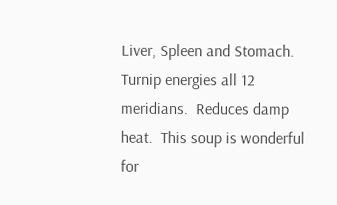Liver, Spleen and Stomach.  Turnip energies all 12 meridians.  Reduces damp heat.  This soup is wonderful for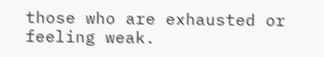those who are exhausted or feeling weak.